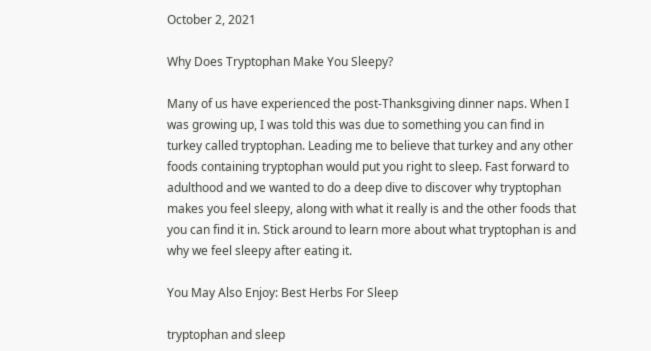October 2, 2021

Why Does Tryptophan Make You Sleepy?

Many of us have experienced the post-Thanksgiving dinner naps. When I was growing up, I was told this was due to something you can find in turkey called tryptophan. Leading me to believe that turkey and any other foods containing tryptophan would put you right to sleep. Fast forward to adulthood and we wanted to do a deep dive to discover why tryptophan makes you feel sleepy, along with what it really is and the other foods that you can find it in. Stick around to learn more about what tryptophan is and why we feel sleepy after eating it.

You May Also Enjoy: Best Herbs For Sleep

tryptophan and sleep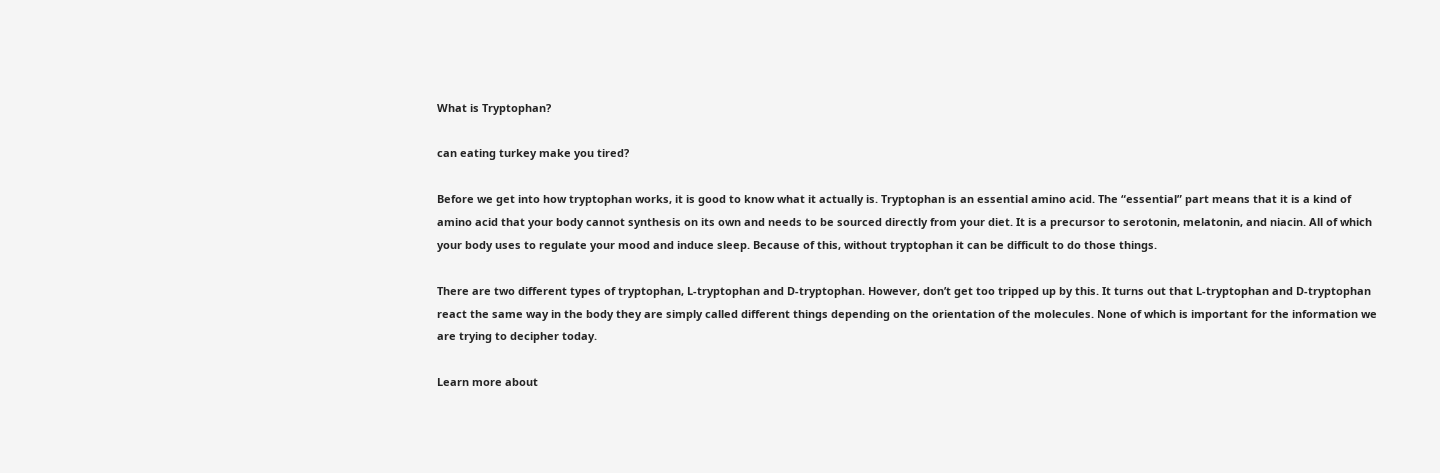What is Tryptophan?

can eating turkey make you tired?

Before we get into how tryptophan works, it is good to know what it actually is. Tryptophan is an essential amino acid. The “essential” part means that it is a kind of amino acid that your body cannot synthesis on its own and needs to be sourced directly from your diet. It is a precursor to serotonin, melatonin, and niacin. All of which your body uses to regulate your mood and induce sleep. Because of this, without tryptophan it can be difficult to do those things.

There are two different types of tryptophan, L-tryptophan and D-tryptophan. However, don’t get too tripped up by this. It turns out that L-tryptophan and D-tryptophan react the same way in the body they are simply called different things depending on the orientation of the molecules. None of which is important for the information we are trying to decipher today.

Learn more about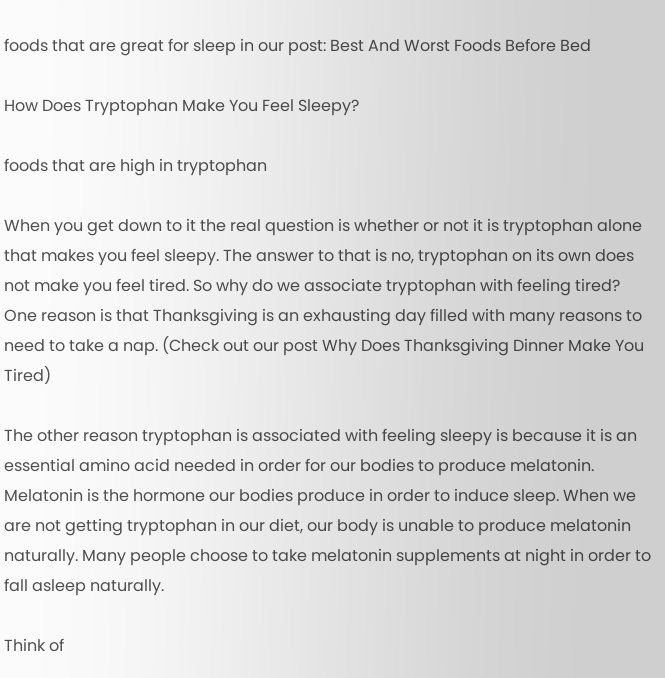foods that are great for sleep in our post: Best And Worst Foods Before Bed

How Does Tryptophan Make You Feel Sleepy?

foods that are high in tryptophan

When you get down to it the real question is whether or not it is tryptophan alone that makes you feel sleepy. The answer to that is no, tryptophan on its own does not make you feel tired. So why do we associate tryptophan with feeling tired? One reason is that Thanksgiving is an exhausting day filled with many reasons to need to take a nap. (Check out our post Why Does Thanksgiving Dinner Make You Tired)

The other reason tryptophan is associated with feeling sleepy is because it is an essential amino acid needed in order for our bodies to produce melatonin. Melatonin is the hormone our bodies produce in order to induce sleep. When we are not getting tryptophan in our diet, our body is unable to produce melatonin naturally. Many people choose to take melatonin supplements at night in order to fall asleep naturally.

Think of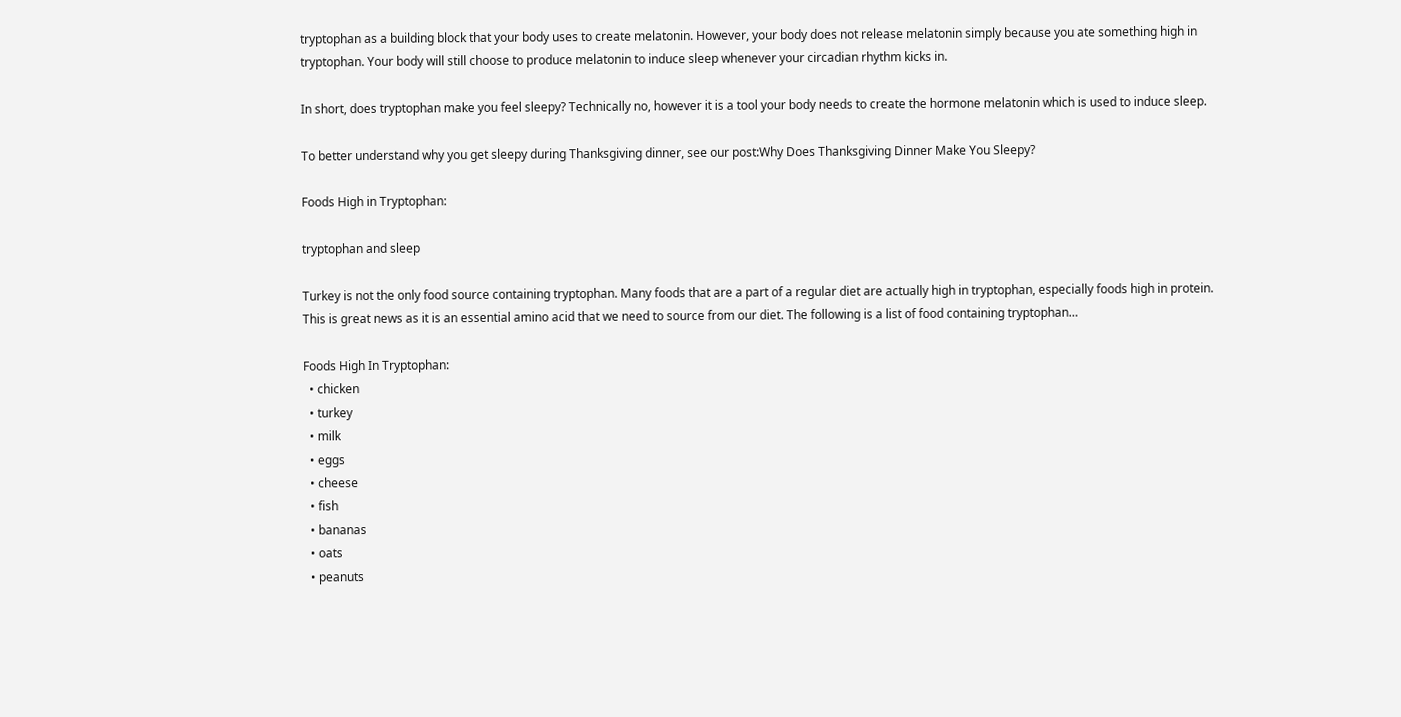tryptophan as a building block that your body uses to create melatonin. However, your body does not release melatonin simply because you ate something high in tryptophan. Your body will still choose to produce melatonin to induce sleep whenever your circadian rhythm kicks in.

In short, does tryptophan make you feel sleepy? Technically no, however it is a tool your body needs to create the hormone melatonin which is used to induce sleep.

To better understand why you get sleepy during Thanksgiving dinner, see our post:Why Does Thanksgiving Dinner Make You Sleepy?

Foods High in Tryptophan:

tryptophan and sleep

Turkey is not the only food source containing tryptophan. Many foods that are a part of a regular diet are actually high in tryptophan, especially foods high in protein. This is great news as it is an essential amino acid that we need to source from our diet. The following is a list of food containing tryptophan…

Foods High In Tryptophan:
  • chicken
  • turkey
  • milk
  • eggs
  • cheese
  • fish
  • bananas
  • oats
  • peanuts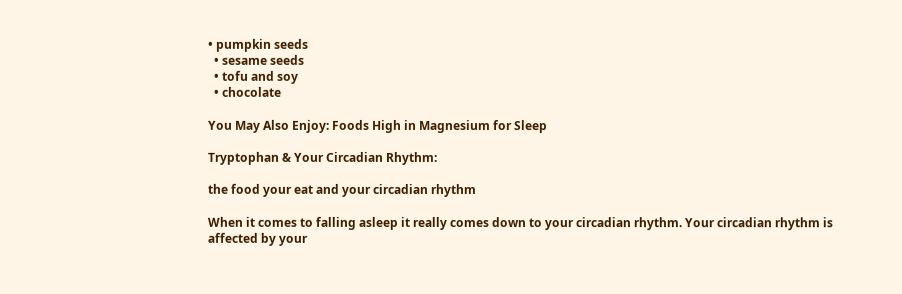• pumpkin seeds
  • sesame seeds
  • tofu and soy
  • chocolate

You May Also Enjoy: Foods High in Magnesium for Sleep

Tryptophan & Your Circadian Rhythm:

the food your eat and your circadian rhythm

When it comes to falling asleep it really comes down to your circadian rhythm. Your circadian rhythm is affected by your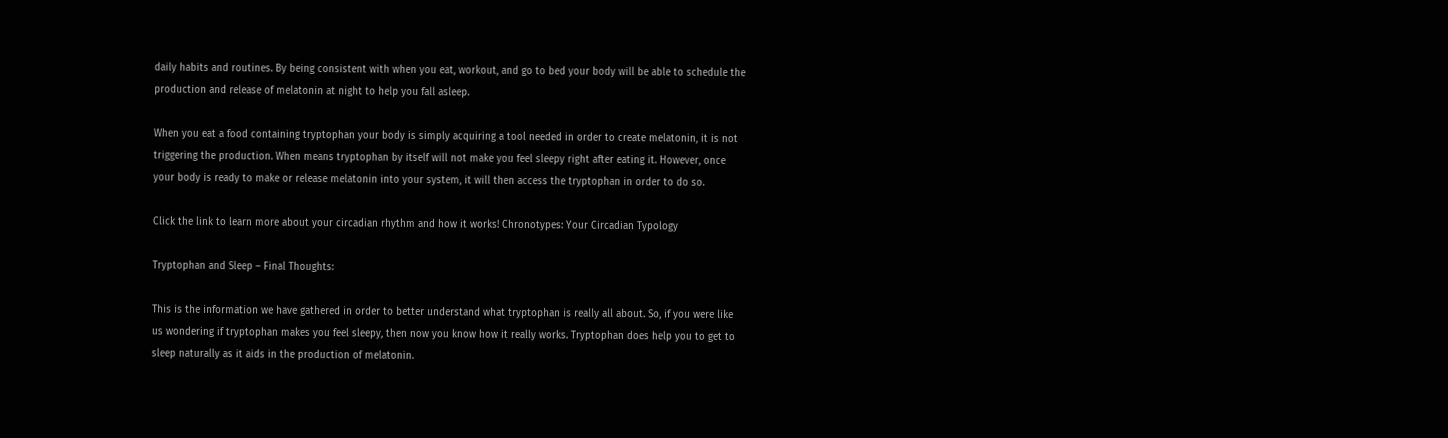daily habits and routines. By being consistent with when you eat, workout, and go to bed your body will be able to schedule the production and release of melatonin at night to help you fall asleep.

When you eat a food containing tryptophan your body is simply acquiring a tool needed in order to create melatonin, it is not triggering the production. When means tryptophan by itself will not make you feel sleepy right after eating it. However, once your body is ready to make or release melatonin into your system, it will then access the tryptophan in order to do so.

Click the link to learn more about your circadian rhythm and how it works! Chronotypes: Your Circadian Typology

Tryptophan and Sleep – Final Thoughts:

This is the information we have gathered in order to better understand what tryptophan is really all about. So, if you were like us wondering if tryptophan makes you feel sleepy, then now you know how it really works. Tryptophan does help you to get to sleep naturally as it aids in the production of melatonin.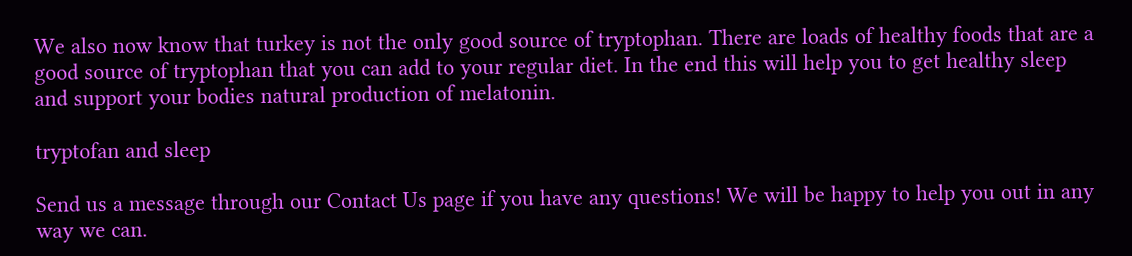We also now know that turkey is not the only good source of tryptophan. There are loads of healthy foods that are a good source of tryptophan that you can add to your regular diet. In the end this will help you to get healthy sleep and support your bodies natural production of melatonin.

tryptofan and sleep

Send us a message through our Contact Us page if you have any questions! We will be happy to help you out in any way we can.